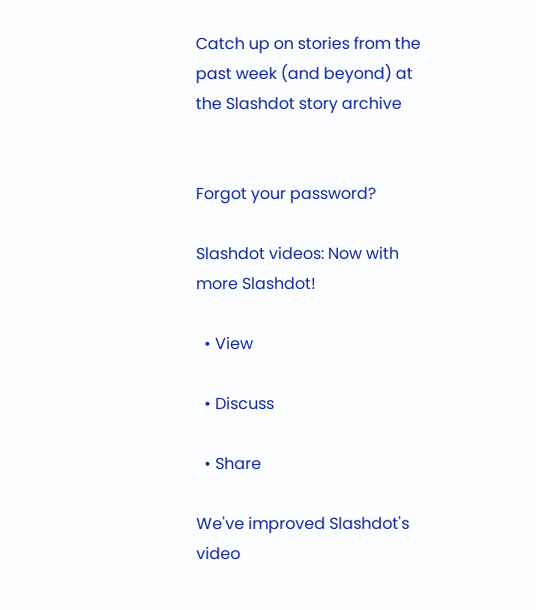Catch up on stories from the past week (and beyond) at the Slashdot story archive


Forgot your password?

Slashdot videos: Now with more Slashdot!

  • View

  • Discuss

  • Share

We've improved Slashdot's video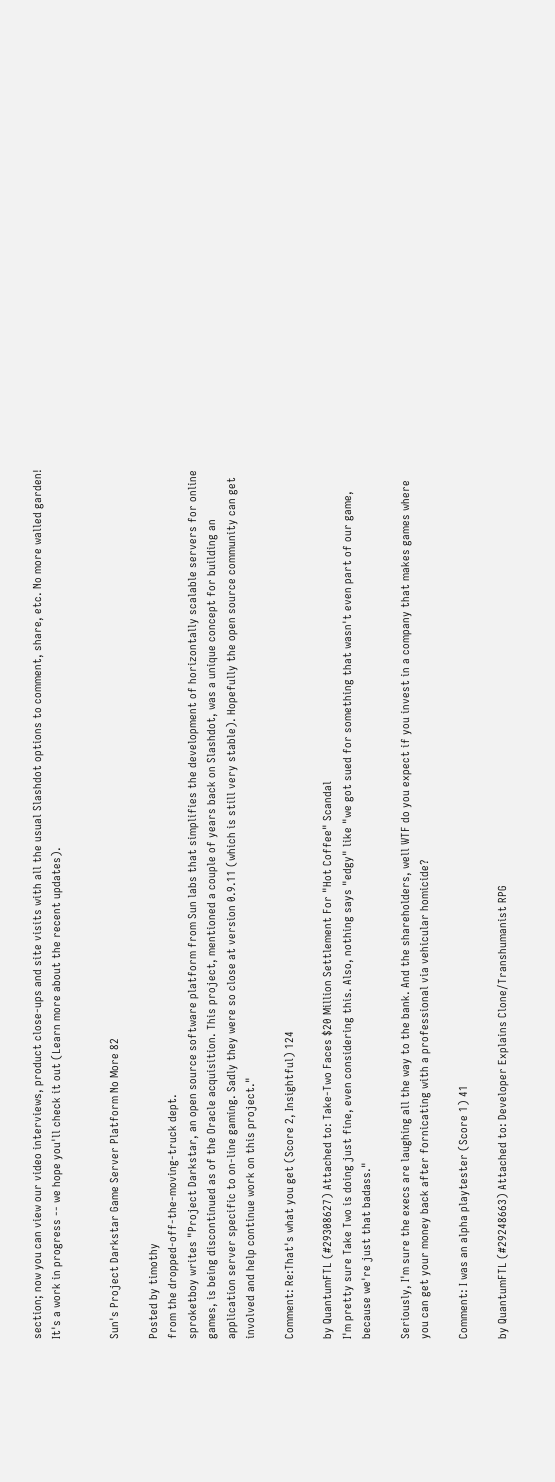section; now you can view our video interviews, product close-ups and site visits with all the usual Slashdot options to comment, share, etc. No more walled garden! It's a work in progress -- we hope you'll check it out (Learn more about the recent updates).


Sun's Project Darkstar Game Server Platform No More 82

Posted by timothy
from the dropped-off-the-moving-truck dept.
sproketboy writes "Project Darkstar, an open source software platform from Sun labs that simplifies the development of horizontally scalable servers for online games, is being discontinued as of the Oracle acquisition. This project, mentioned a couple of years back on Slashdot, was a unique concept for building an application server specific to on-line gaming. Sadly they were so close at version 0.9.11 (which is still very stable). Hopefully the open source community can get involved and help continue work on this project."

Comment: Re:That's what you get (Score 2, Insightful) 124

by QuantumFTL (#29308627) Attached to: Take-Two Faces $20 Million Settlement For "Hot Coffee" Scandal
I'm pretty sure Take Two is doing just fine, even considering this. Also, nothing says "edgy" like "we got sued for something that wasn't even part of our game, because we're just that badass."

Seriously, I'm sure the execs are laughing all the way to the bank. And the shareholders, well WTF do you expect if you invest in a company that makes games where you can get your money back after fornicating with a professional via vehicular homicide?

Comment: I was an alpha playtester (Score 1) 41

by QuantumFTL (#29248663) Attached to: Developer Explains Clone/Transhumanist RPG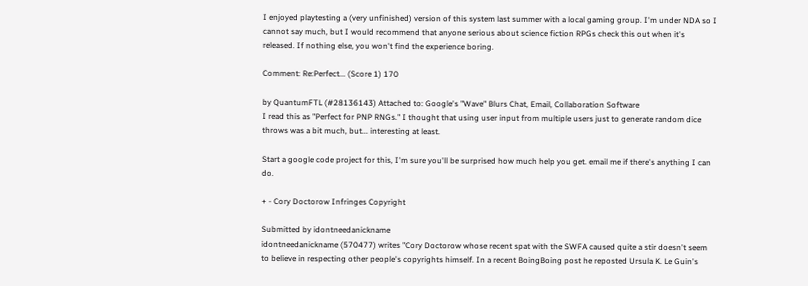I enjoyed playtesting a (very unfinished) version of this system last summer with a local gaming group. I'm under NDA so I cannot say much, but I would recommend that anyone serious about science fiction RPGs check this out when it's released. If nothing else, you won't find the experience boring.

Comment: Re:Perfect... (Score 1) 170

by QuantumFTL (#28136143) Attached to: Google's "Wave" Blurs Chat, Email, Collaboration Software
I read this as "Perfect for PNP RNGs." I thought that using user input from multiple users just to generate random dice throws was a bit much, but... interesting at least.

Start a google code project for this, I'm sure you'll be surprised how much help you get. email me if there's anything I can do.

+ - Cory Doctorow Infringes Copyright

Submitted by idontneedanickname
idontneedanickname (570477) writes "Cory Doctorow whose recent spat with the SWFA caused quite a stir doesn't seem to believe in respecting other people's copyrights himself. In a recent BoingBoing post he reposted Ursula K. Le Guin's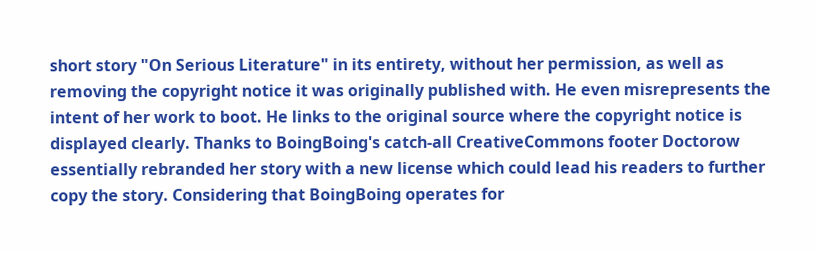short story "On Serious Literature" in its entirety, without her permission, as well as removing the copyright notice it was originally published with. He even misrepresents the intent of her work to boot. He links to the original source where the copyright notice is displayed clearly. Thanks to BoingBoing's catch-all CreativeCommons footer Doctorow essentially rebranded her story with a new license which could lead his readers to further copy the story. Considering that BoingBoing operates for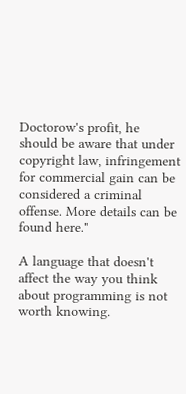Doctorow's profit, he should be aware that under copyright law, infringement for commercial gain can be considered a criminal offense. More details can be found here."

A language that doesn't affect the way you think about programming is not worth knowing.